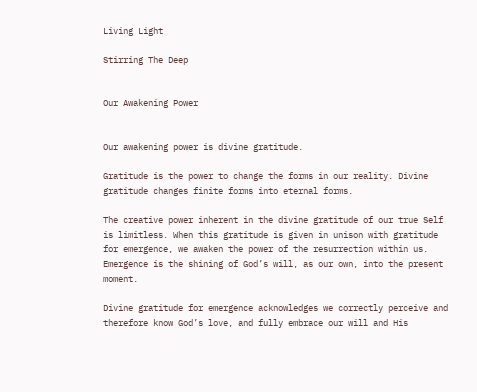Living Light

Stirring The Deep


Our Awakening Power


Our awakening power is divine gratitude.

Gratitude is the power to change the forms in our reality. Divine gratitude changes finite forms into eternal forms.

The creative power inherent in the divine gratitude of our true Self is limitless. When this gratitude is given in unison with gratitude for emergence, we awaken the power of the resurrection within us. Emergence is the shining of God’s will, as our own, into the present moment.

Divine gratitude for emergence acknowledges we correctly perceive and therefore know God’s love, and fully embrace our will and His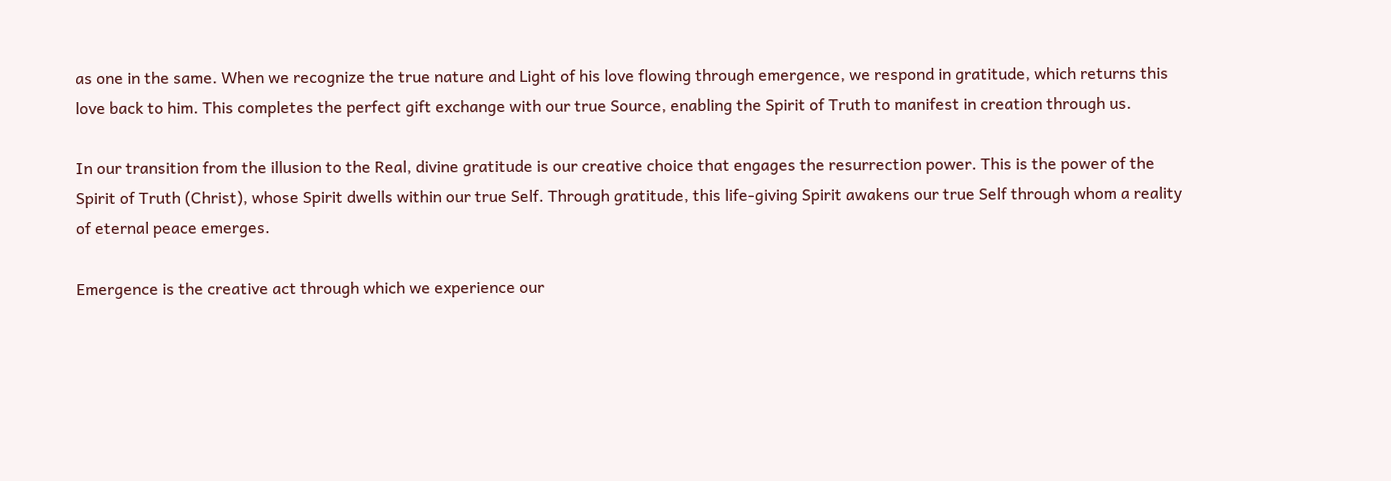as one in the same. When we recognize the true nature and Light of his love flowing through emergence, we respond in gratitude, which returns this love back to him. This completes the perfect gift exchange with our true Source, enabling the Spirit of Truth to manifest in creation through us.

In our transition from the illusion to the Real, divine gratitude is our creative choice that engages the resurrection power. This is the power of the Spirit of Truth (Christ), whose Spirit dwells within our true Self. Through gratitude, this life-giving Spirit awakens our true Self through whom a reality of eternal peace emerges.

Emergence is the creative act through which we experience our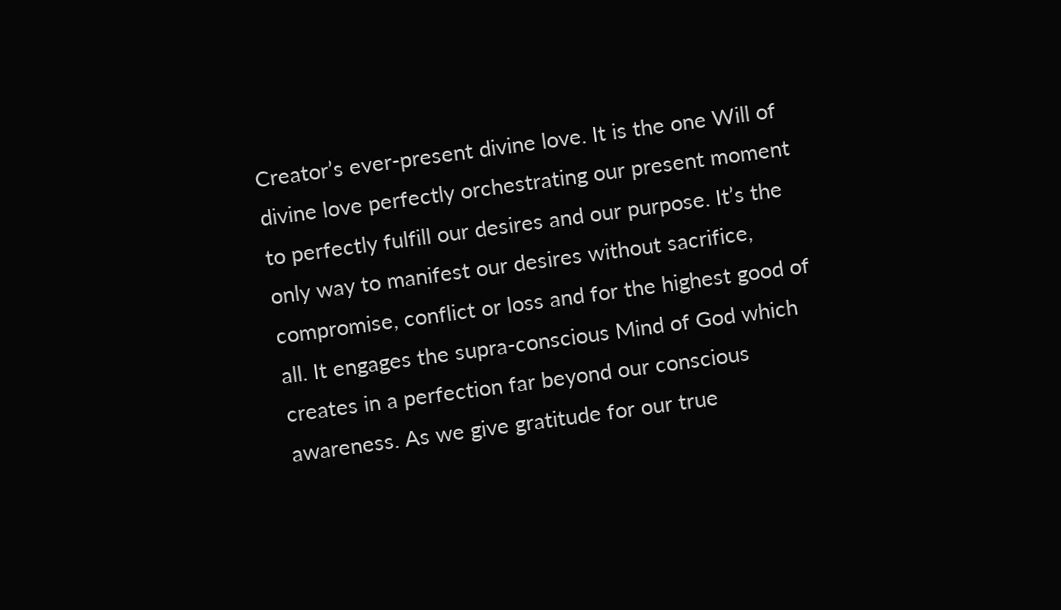Creator’s ever-present divine love. It is the one Will of divine love perfectly orchestrating our present moment to perfectly fulfill our desires and our purpose. It’s the only way to manifest our desires without sacrifice, compromise, conflict or loss and for the highest good of all. It engages the supra-conscious Mind of God which creates in a perfection far beyond our conscious awareness. As we give gratitude for our true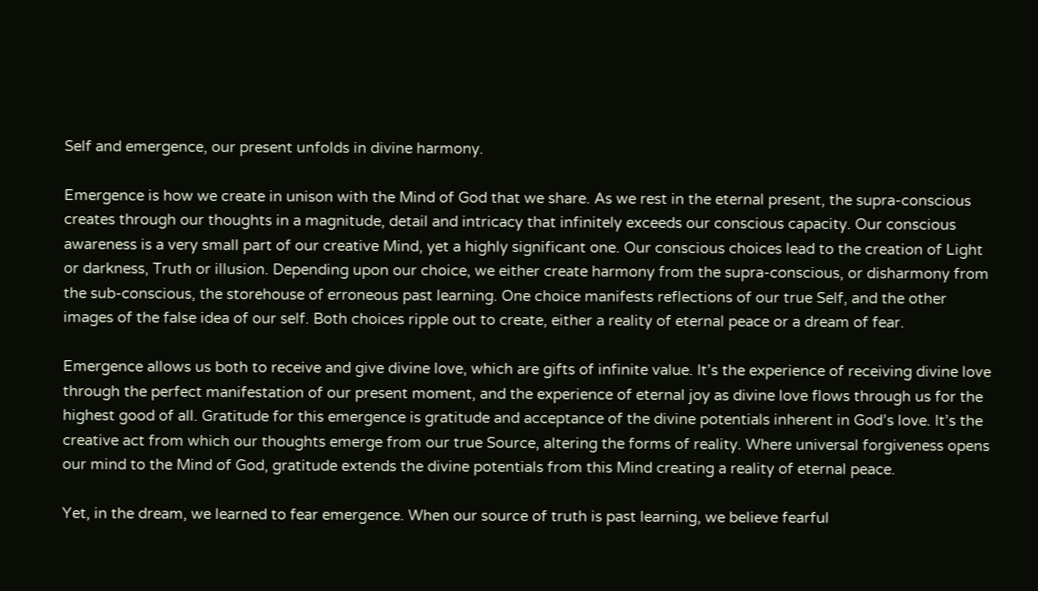Self and emergence, our present unfolds in divine harmony.

Emergence is how we create in unison with the Mind of God that we share. As we rest in the eternal present, the supra-conscious creates through our thoughts in a magnitude, detail and intricacy that infinitely exceeds our conscious capacity. Our conscious awareness is a very small part of our creative Mind, yet a highly significant one. Our conscious choices lead to the creation of Light or darkness, Truth or illusion. Depending upon our choice, we either create harmony from the supra-conscious, or disharmony from the sub-conscious, the storehouse of erroneous past learning. One choice manifests reflections of our true Self, and the other images of the false idea of our self. Both choices ripple out to create, either a reality of eternal peace or a dream of fear.

Emergence allows us both to receive and give divine love, which are gifts of infinite value. It’s the experience of receiving divine love through the perfect manifestation of our present moment, and the experience of eternal joy as divine love flows through us for the highest good of all. Gratitude for this emergence is gratitude and acceptance of the divine potentials inherent in God’s love. It’s the creative act from which our thoughts emerge from our true Source, altering the forms of reality. Where universal forgiveness opens our mind to the Mind of God, gratitude extends the divine potentials from this Mind creating a reality of eternal peace.

Yet, in the dream, we learned to fear emergence. When our source of truth is past learning, we believe fearful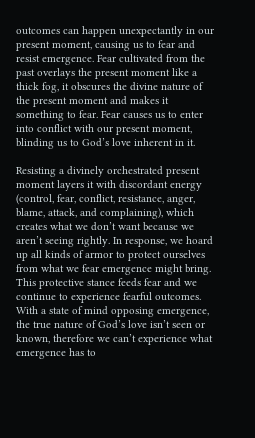outcomes can happen unexpectantly in our present moment, causing us to fear and resist emergence. Fear cultivated from the past overlays the present moment like a thick fog, it obscures the divine nature of the present moment and makes it something to fear. Fear causes us to enter into conflict with our present moment, blinding us to God’s love inherent in it.

Resisting a divinely orchestrated present moment layers it with discordant energy (control, fear, conflict, resistance, anger, blame, attack, and complaining), which creates what we don’t want because we aren’t seeing rightly. In response, we hoard up all kinds of armor to protect ourselves from what we fear emergence might bring. This protective stance feeds fear and we continue to experience fearful outcomes. With a state of mind opposing emergence, the true nature of God’s love isn’t seen or known, therefore we can’t experience what emergence has to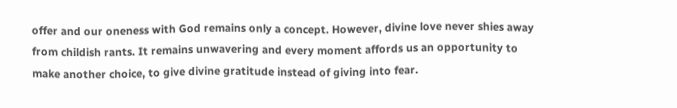offer and our oneness with God remains only a concept. However, divine love never shies away from childish rants. It remains unwavering and every moment affords us an opportunity to make another choice, to give divine gratitude instead of giving into fear.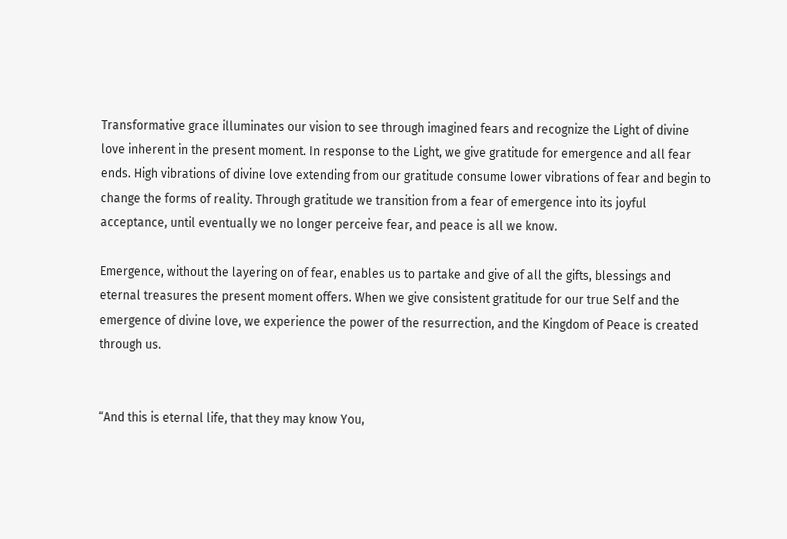Transformative grace illuminates our vision to see through imagined fears and recognize the Light of divine love inherent in the present moment. In response to the Light, we give gratitude for emergence and all fear ends. High vibrations of divine love extending from our gratitude consume lower vibrations of fear and begin to change the forms of reality. Through gratitude we transition from a fear of emergence into its joyful acceptance, until eventually we no longer perceive fear, and peace is all we know.

Emergence, without the layering on of fear, enables us to partake and give of all the gifts, blessings and eternal treasures the present moment offers. When we give consistent gratitude for our true Self and the emergence of divine love, we experience the power of the resurrection, and the Kingdom of Peace is created through us.


“And this is eternal life, that they may know You,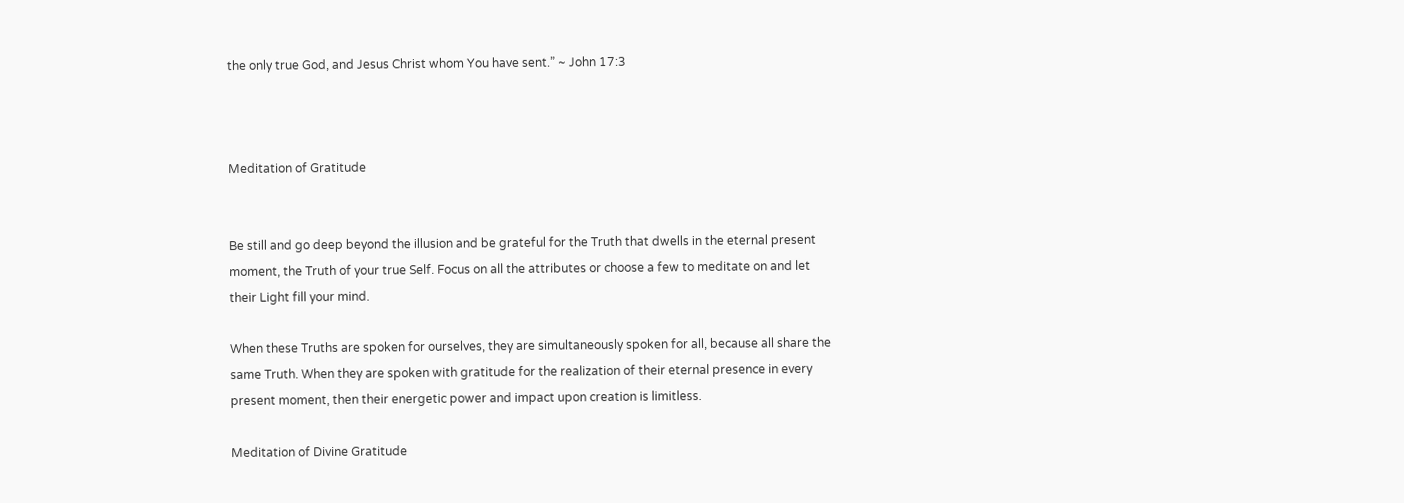the only true God, and Jesus Christ whom You have sent.” ~ John 17:3



Meditation of Gratitude


Be still and go deep beyond the illusion and be grateful for the Truth that dwells in the eternal present moment, the Truth of your true Self. Focus on all the attributes or choose a few to meditate on and let their Light fill your mind.

When these Truths are spoken for ourselves, they are simultaneously spoken for all, because all share the same Truth. When they are spoken with gratitude for the realization of their eternal presence in every present moment, then their energetic power and impact upon creation is limitless.

Meditation of Divine Gratitude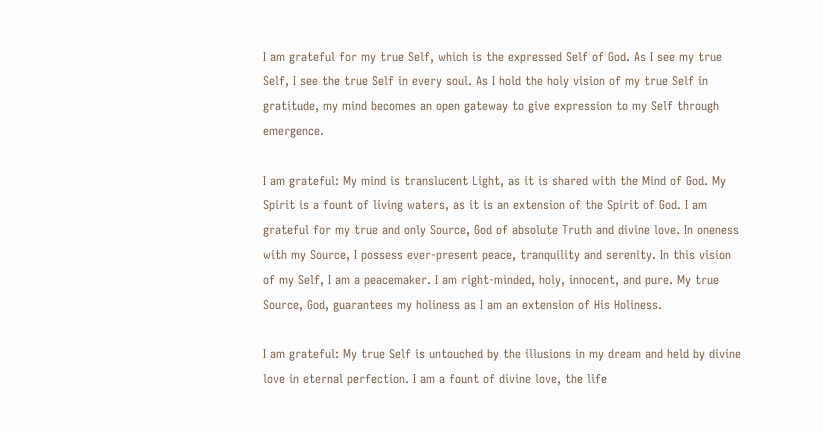I am grateful for my true Self, which is the expressed Self of God. As I see my true Self, I see the true Self in every soul. As I hold the holy vision of my true Self in gratitude, my mind becomes an open gateway to give expression to my Self through emergence.

I am grateful: My mind is translucent Light, as it is shared with the Mind of God. My Spirit is a fount of living waters, as it is an extension of the Spirit of God. I am grateful for my true and only Source, God of absolute Truth and divine love. In oneness with my Source, I possess ever-present peace, tranquility and serenity. In this vision of my Self, I am a peacemaker. I am right-minded, holy, innocent, and pure. My true Source, God, guarantees my holiness as I am an extension of His Holiness.

I am grateful: My true Self is untouched by the illusions in my dream and held by divine love in eternal perfection. I am a fount of divine love, the life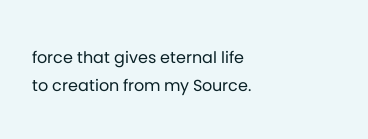force that gives eternal life to creation from my Source.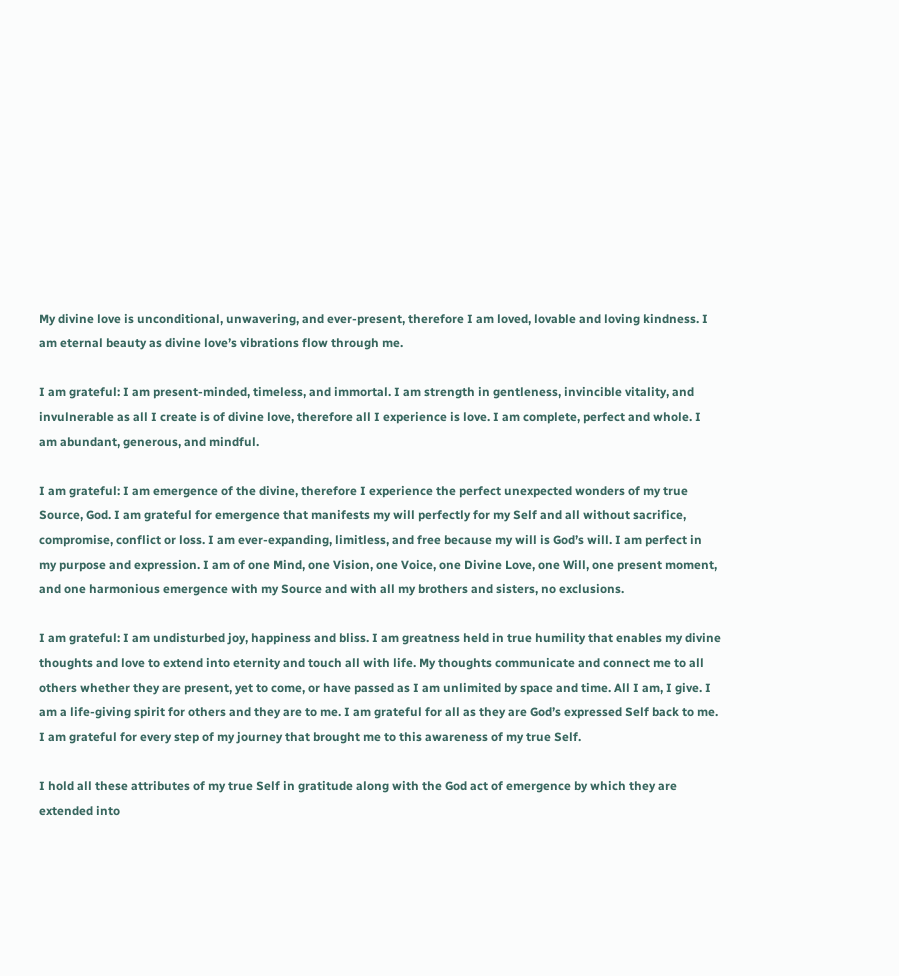My divine love is unconditional, unwavering, and ever-present, therefore I am loved, lovable and loving kindness. I am eternal beauty as divine love’s vibrations flow through me.

I am grateful: I am present-minded, timeless, and immortal. I am strength in gentleness, invincible vitality, and invulnerable as all I create is of divine love, therefore all I experience is love. I am complete, perfect and whole. I am abundant, generous, and mindful.

I am grateful: I am emergence of the divine, therefore I experience the perfect unexpected wonders of my true Source, God. I am grateful for emergence that manifests my will perfectly for my Self and all without sacrifice, compromise, conflict or loss. I am ever-expanding, limitless, and free because my will is God’s will. I am perfect in my purpose and expression. I am of one Mind, one Vision, one Voice, one Divine Love, one Will, one present moment, and one harmonious emergence with my Source and with all my brothers and sisters, no exclusions.

I am grateful: I am undisturbed joy, happiness and bliss. I am greatness held in true humility that enables my divine thoughts and love to extend into eternity and touch all with life. My thoughts communicate and connect me to all others whether they are present, yet to come, or have passed as I am unlimited by space and time. All I am, I give. I am a life-giving spirit for others and they are to me. I am grateful for all as they are God’s expressed Self back to me. I am grateful for every step of my journey that brought me to this awareness of my true Self.

I hold all these attributes of my true Self in gratitude along with the God act of emergence by which they are extended into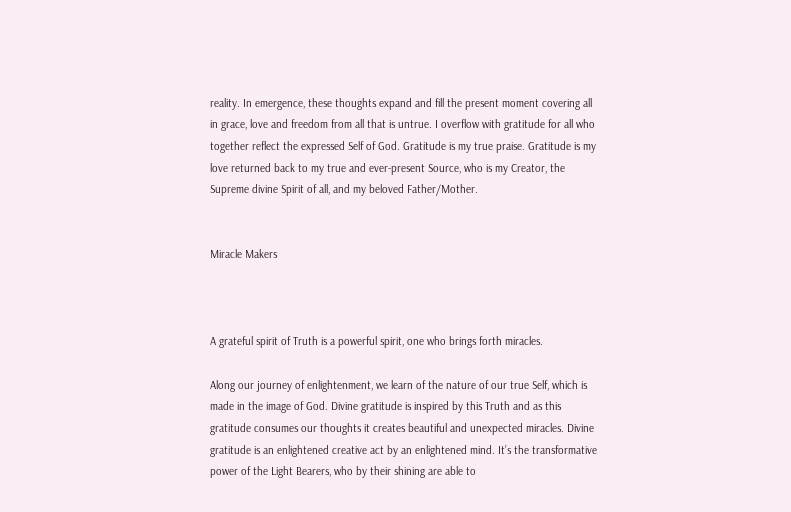reality. In emergence, these thoughts expand and fill the present moment covering all in grace, love and freedom from all that is untrue. I overflow with gratitude for all who together reflect the expressed Self of God. Gratitude is my true praise. Gratitude is my love returned back to my true and ever-present Source, who is my Creator, the Supreme divine Spirit of all, and my beloved Father/Mother.


Miracle Makers



A grateful spirit of Truth is a powerful spirit, one who brings forth miracles.

Along our journey of enlightenment, we learn of the nature of our true Self, which is made in the image of God. Divine gratitude is inspired by this Truth and as this gratitude consumes our thoughts it creates beautiful and unexpected miracles. Divine gratitude is an enlightened creative act by an enlightened mind. It’s the transformative power of the Light Bearers, who by their shining are able to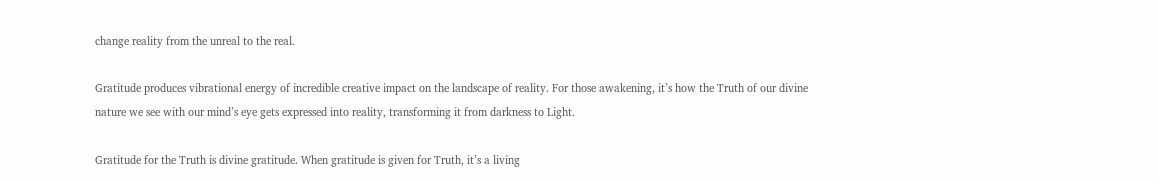change reality from the unreal to the real.

Gratitude produces vibrational energy of incredible creative impact on the landscape of reality. For those awakening, it’s how the Truth of our divine nature we see with our mind’s eye gets expressed into reality, transforming it from darkness to Light.

Gratitude for the Truth is divine gratitude. When gratitude is given for Truth, it’s a living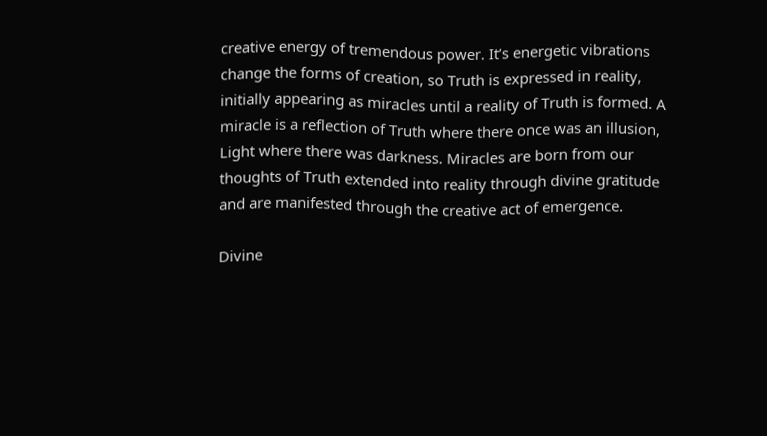creative energy of tremendous power. It’s energetic vibrations change the forms of creation, so Truth is expressed in reality, initially appearing as miracles until a reality of Truth is formed. A miracle is a reflection of Truth where there once was an illusion, Light where there was darkness. Miracles are born from our thoughts of Truth extended into reality through divine gratitude and are manifested through the creative act of emergence.

Divine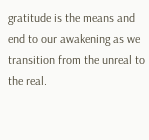gratitude is the means and end to our awakening as we transition from the unreal to the real.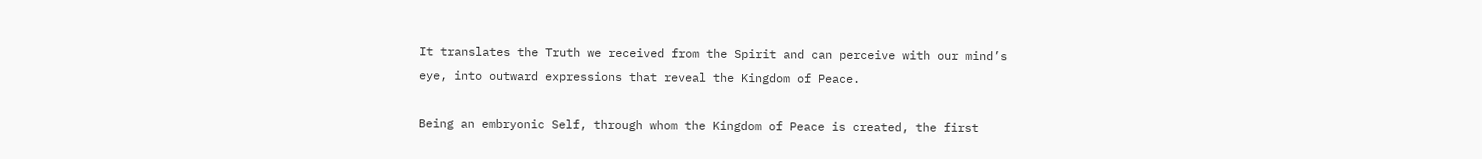It translates the Truth we received from the Spirit and can perceive with our mind’s eye, into outward expressions that reveal the Kingdom of Peace.

Being an embryonic Self, through whom the Kingdom of Peace is created, the first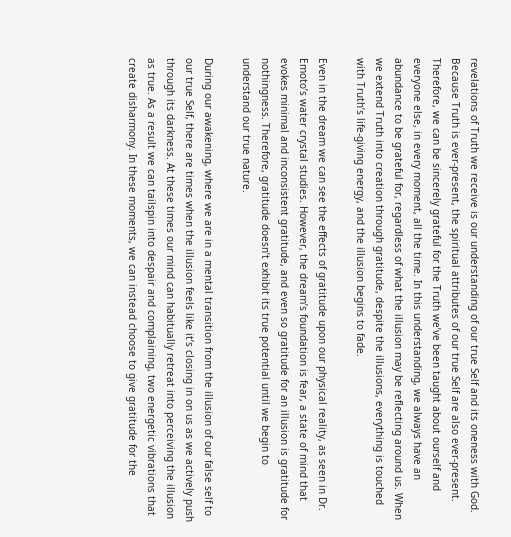revelations of Truth we receive is our understanding of our true Self and its oneness with God. Because Truth is ever-present, the spiritual attributes of our true Self are also ever-present. Therefore, we can be sincerely grateful for the Truth we’ve been taught about ourself and everyone else, in every moment, all the time. In this understanding, we always have an abundance to be grateful for, regardless of what the illusion may be reflecting around us. When we extend Truth into creation through gratitude, despite the illusions, everything is touched with Truth’s life-giving energy, and the illusion begins to fade.

Even in the dream we can see the effects of gratitude upon our physical reality, as seen in Dr. Emoto’s water crystal studies. However, the dream’s foundation is fear, a state of mind that evokes minimal and inconsistent gratitude, and even so gratitude for an illusion is gratitude for nothingness. Therefore, gratitude doesn’t exhibit its true potential until we begin to understand our true nature.

During our awakening, where we are in a mental transition from the illusion of our false self to our true Self, there are times when the illusion feels like it’s closing in on us as we actively push through its darkness. At these times our mind can habitually retreat into perceiving the illusion as true. As a result we can tailspin into despair and complaining, two energetic vibrations that create disharmony. In these moments, we can instead choose to give gratitude for the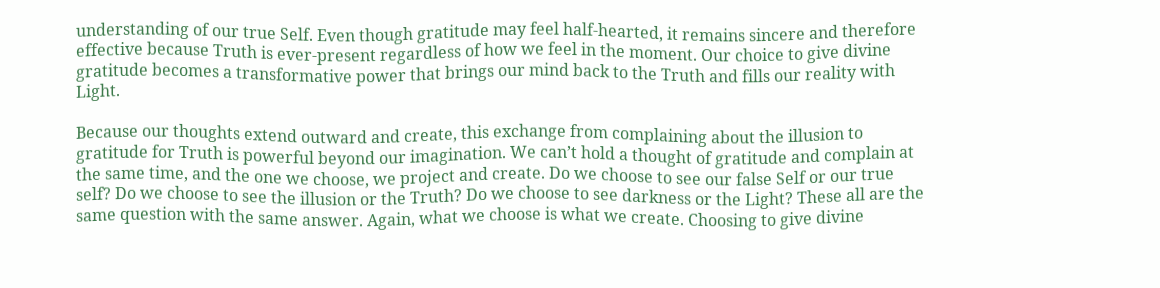understanding of our true Self. Even though gratitude may feel half-hearted, it remains sincere and therefore effective because Truth is ever-present regardless of how we feel in the moment. Our choice to give divine gratitude becomes a transformative power that brings our mind back to the Truth and fills our reality with Light.

Because our thoughts extend outward and create, this exchange from complaining about the illusion to gratitude for Truth is powerful beyond our imagination. We can’t hold a thought of gratitude and complain at the same time, and the one we choose, we project and create. Do we choose to see our false Self or our true self? Do we choose to see the illusion or the Truth? Do we choose to see darkness or the Light? These all are the same question with the same answer. Again, what we choose is what we create. Choosing to give divine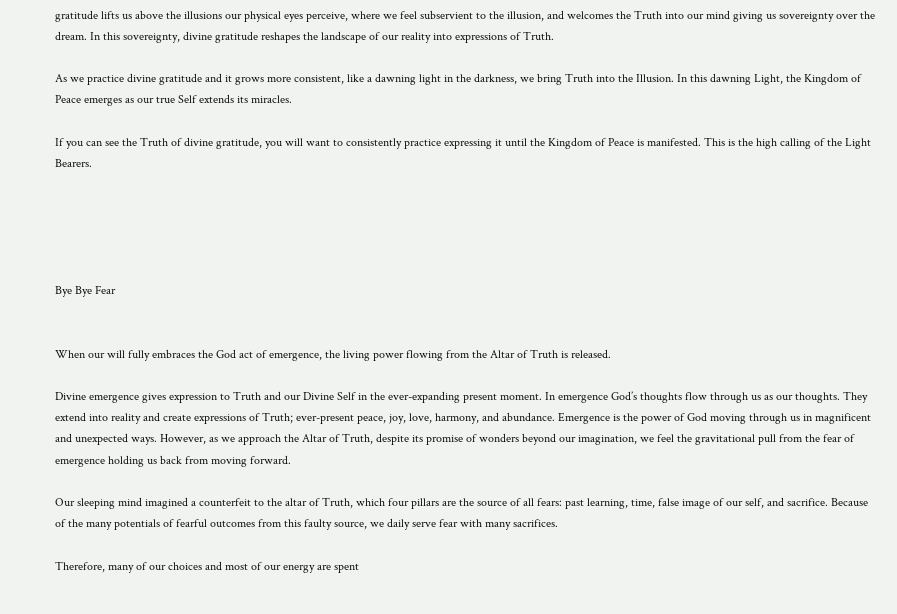gratitude lifts us above the illusions our physical eyes perceive, where we feel subservient to the illusion, and welcomes the Truth into our mind giving us sovereignty over the dream. In this sovereignty, divine gratitude reshapes the landscape of our reality into expressions of Truth.

As we practice divine gratitude and it grows more consistent, like a dawning light in the darkness, we bring Truth into the Illusion. In this dawning Light, the Kingdom of Peace emerges as our true Self extends its miracles.

If you can see the Truth of divine gratitude, you will want to consistently practice expressing it until the Kingdom of Peace is manifested. This is the high calling of the Light Bearers.





Bye Bye Fear


When our will fully embraces the God act of emergence, the living power flowing from the Altar of Truth is released.

Divine emergence gives expression to Truth and our Divine Self in the ever-expanding present moment. In emergence God’s thoughts flow through us as our thoughts. They extend into reality and create expressions of Truth; ever-present peace, joy, love, harmony, and abundance. Emergence is the power of God moving through us in magnificent and unexpected ways. However, as we approach the Altar of Truth, despite its promise of wonders beyond our imagination, we feel the gravitational pull from the fear of emergence holding us back from moving forward.

Our sleeping mind imagined a counterfeit to the altar of Truth, which four pillars are the source of all fears: past learning, time, false image of our self, and sacrifice. Because of the many potentials of fearful outcomes from this faulty source, we daily serve fear with many sacrifices.

Therefore, many of our choices and most of our energy are spent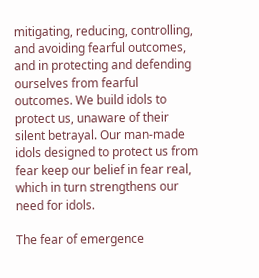mitigating, reducing, controlling, and avoiding fearful outcomes, and in protecting and defending ourselves from fearful outcomes. We build idols to protect us, unaware of their silent betrayal. Our man-made idols designed to protect us from fear keep our belief in fear real, which in turn strengthens our need for idols.

The fear of emergence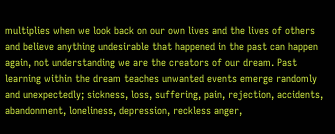multiplies when we look back on our own lives and the lives of others and believe anything undesirable that happened in the past can happen again, not understanding we are the creators of our dream. Past learning within the dream teaches unwanted events emerge randomly and unexpectedly; sickness, loss, suffering, pain, rejection, accidents, abandonment, loneliness, depression, reckless anger,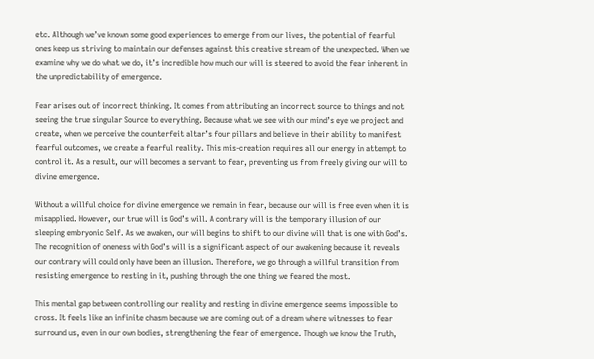etc. Although we’ve known some good experiences to emerge from our lives, the potential of fearful ones keep us striving to maintain our defenses against this creative stream of the unexpected. When we examine why we do what we do, it’s incredible how much our will is steered to avoid the fear inherent in the unpredictability of emergence.

Fear arises out of incorrect thinking. It comes from attributing an incorrect source to things and not seeing the true singular Source to everything. Because what we see with our mind’s eye we project and create, when we perceive the counterfeit altar’s four pillars and believe in their ability to manifest fearful outcomes, we create a fearful reality. This mis-creation requires all our energy in attempt to control it. As a result, our will becomes a servant to fear, preventing us from freely giving our will to divine emergence.

Without a willful choice for divine emergence we remain in fear, because our will is free even when it is misapplied. However, our true will is God’s will. A contrary will is the temporary illusion of our sleeping embryonic Self. As we awaken, our will begins to shift to our divine will that is one with God’s. The recognition of oneness with God’s will is a significant aspect of our awakening because it reveals our contrary will could only have been an illusion. Therefore, we go through a willful transition from resisting emergence to resting in it, pushing through the one thing we feared the most.

This mental gap between controlling our reality and resting in divine emergence seems impossible to cross. It feels like an infinite chasm because we are coming out of a dream where witnesses to fear surround us, even in our own bodies, strengthening the fear of emergence. Though we know the Truth,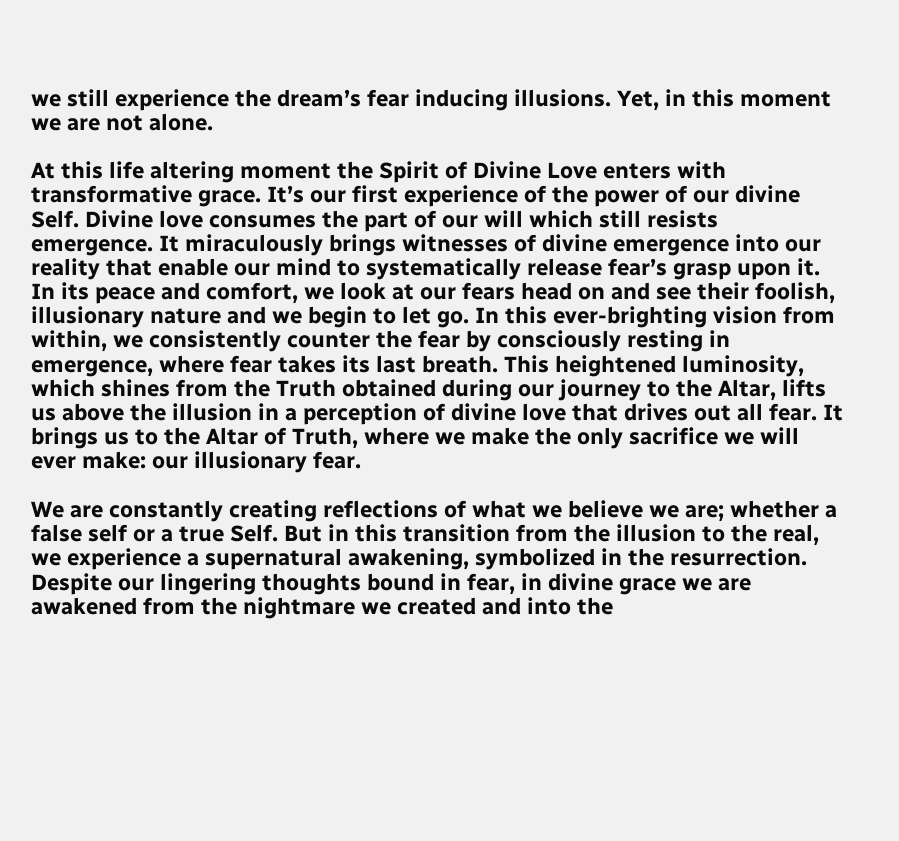we still experience the dream’s fear inducing illusions. Yet, in this moment we are not alone.

At this life altering moment the Spirit of Divine Love enters with transformative grace. It’s our first experience of the power of our divine Self. Divine love consumes the part of our will which still resists emergence. It miraculously brings witnesses of divine emergence into our reality that enable our mind to systematically release fear’s grasp upon it. In its peace and comfort, we look at our fears head on and see their foolish, illusionary nature and we begin to let go. In this ever-brighting vision from within, we consistently counter the fear by consciously resting in emergence, where fear takes its last breath. This heightened luminosity, which shines from the Truth obtained during our journey to the Altar, lifts us above the illusion in a perception of divine love that drives out all fear. It brings us to the Altar of Truth, where we make the only sacrifice we will ever make: our illusionary fear.

We are constantly creating reflections of what we believe we are; whether a false self or a true Self. But in this transition from the illusion to the real, we experience a supernatural awakening, symbolized in the resurrection. Despite our lingering thoughts bound in fear, in divine grace we are awakened from the nightmare we created and into the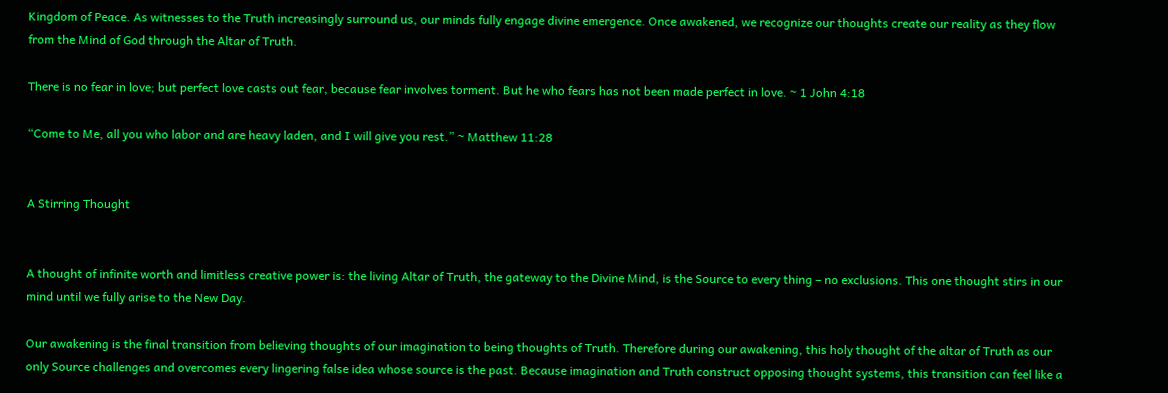Kingdom of Peace. As witnesses to the Truth increasingly surround us, our minds fully engage divine emergence. Once awakened, we recognize our thoughts create our reality as they flow from the Mind of God through the Altar of Truth.

There is no fear in love; but perfect love casts out fear, because fear involves torment. But he who fears has not been made perfect in love. ~ 1 John 4:18

“Come to Me, all you who labor and are heavy laden, and I will give you rest.” ~ Matthew 11:28


A Stirring Thought


A thought of infinite worth and limitless creative power is: the living Altar of Truth, the gateway to the Divine Mind, is the Source to every thing – no exclusions. This one thought stirs in our mind until we fully arise to the New Day.

Our awakening is the final transition from believing thoughts of our imagination to being thoughts of Truth. Therefore during our awakening, this holy thought of the altar of Truth as our only Source challenges and overcomes every lingering false idea whose source is the past. Because imagination and Truth construct opposing thought systems, this transition can feel like a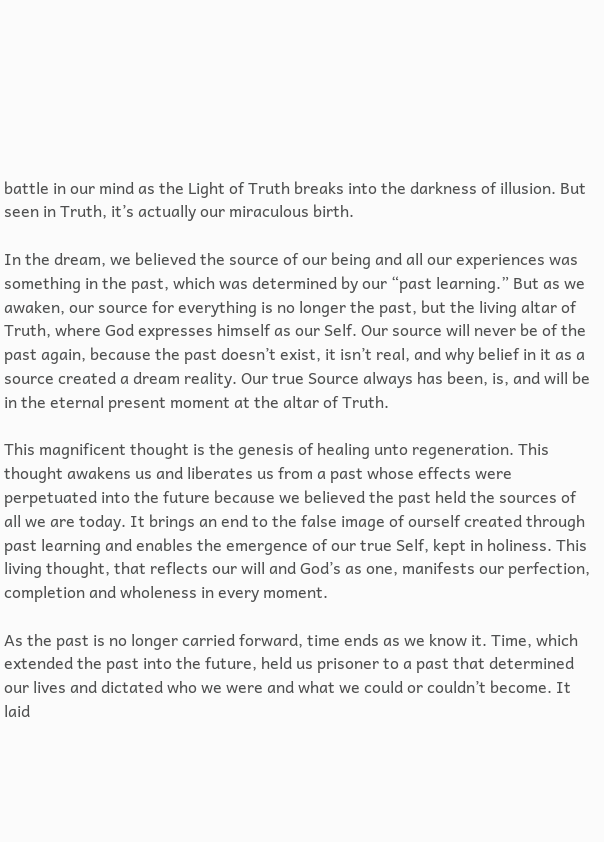battle in our mind as the Light of Truth breaks into the darkness of illusion. But seen in Truth, it’s actually our miraculous birth.

In the dream, we believed the source of our being and all our experiences was something in the past, which was determined by our “past learning.” But as we awaken, our source for everything is no longer the past, but the living altar of Truth, where God expresses himself as our Self. Our source will never be of the past again, because the past doesn’t exist, it isn’t real, and why belief in it as a source created a dream reality. Our true Source always has been, is, and will be in the eternal present moment at the altar of Truth.

This magnificent thought is the genesis of healing unto regeneration. This thought awakens us and liberates us from a past whose effects were perpetuated into the future because we believed the past held the sources of all we are today. It brings an end to the false image of ourself created through past learning and enables the emergence of our true Self, kept in holiness. This living thought, that reflects our will and God’s as one, manifests our perfection, completion and wholeness in every moment.

As the past is no longer carried forward, time ends as we know it. Time, which extended the past into the future, held us prisoner to a past that determined our lives and dictated who we were and what we could or couldn’t become. It laid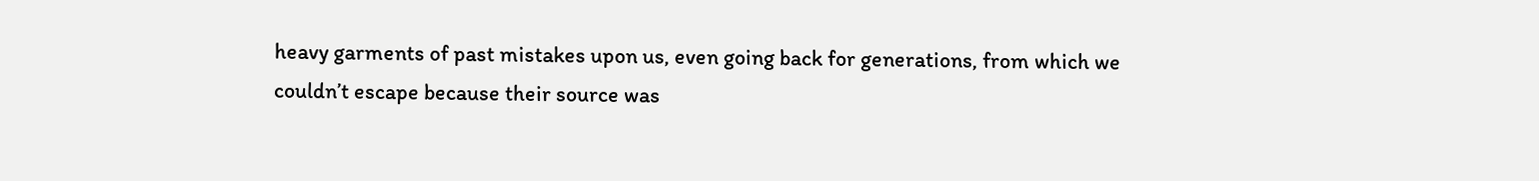heavy garments of past mistakes upon us, even going back for generations, from which we couldn’t escape because their source was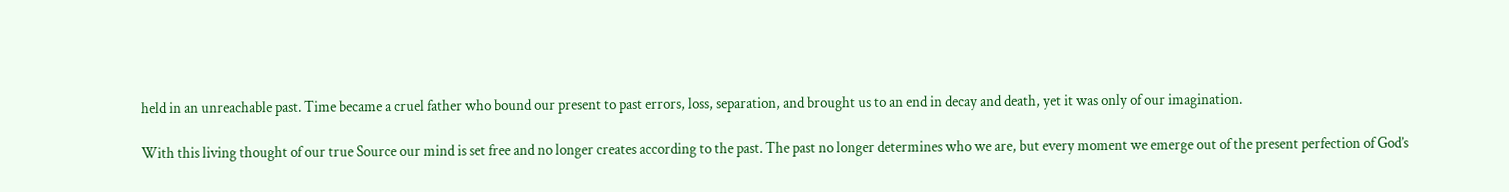held in an unreachable past. Time became a cruel father who bound our present to past errors, loss, separation, and brought us to an end in decay and death, yet it was only of our imagination.

With this living thought of our true Source our mind is set free and no longer creates according to the past. The past no longer determines who we are, but every moment we emerge out of the present perfection of God’s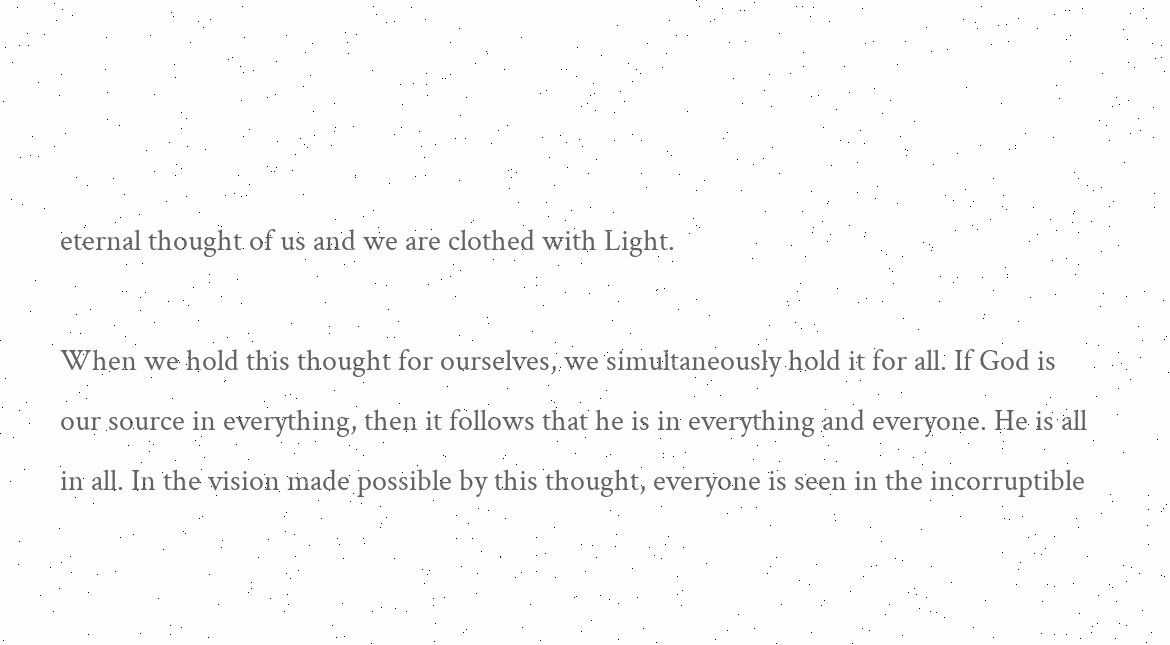eternal thought of us and we are clothed with Light.

When we hold this thought for ourselves, we simultaneously hold it for all. If God is our source in everything, then it follows that he is in everything and everyone. He is all in all. In the vision made possible by this thought, everyone is seen in the incorruptible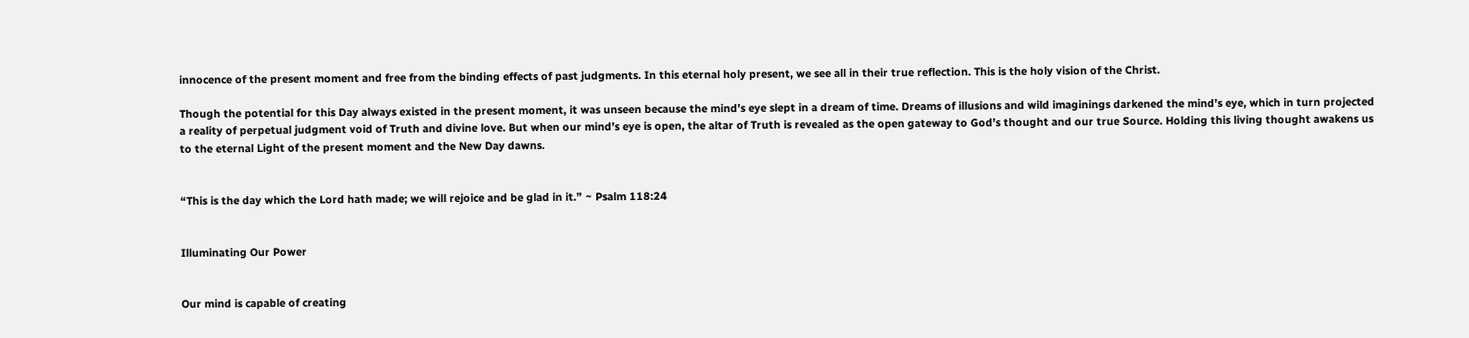innocence of the present moment and free from the binding effects of past judgments. In this eternal holy present, we see all in their true reflection. This is the holy vision of the Christ.

Though the potential for this Day always existed in the present moment, it was unseen because the mind’s eye slept in a dream of time. Dreams of illusions and wild imaginings darkened the mind’s eye, which in turn projected a reality of perpetual judgment void of Truth and divine love. But when our mind’s eye is open, the altar of Truth is revealed as the open gateway to God’s thought and our true Source. Holding this living thought awakens us to the eternal Light of the present moment and the New Day dawns.


“This is the day which the Lord hath made; we will rejoice and be glad in it.” ~ Psalm 118:24


Illuminating Our Power


Our mind is capable of creating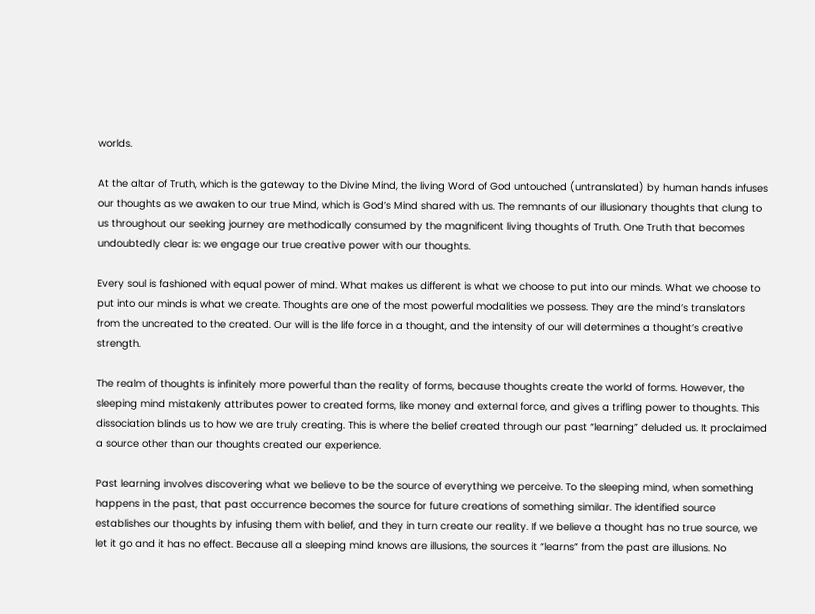worlds.

At the altar of Truth, which is the gateway to the Divine Mind, the living Word of God untouched (untranslated) by human hands infuses our thoughts as we awaken to our true Mind, which is God’s Mind shared with us. The remnants of our illusionary thoughts that clung to us throughout our seeking journey are methodically consumed by the magnificent living thoughts of Truth. One Truth that becomes undoubtedly clear is: we engage our true creative power with our thoughts.

Every soul is fashioned with equal power of mind. What makes us different is what we choose to put into our minds. What we choose to put into our minds is what we create. Thoughts are one of the most powerful modalities we possess. They are the mind’s translators from the uncreated to the created. Our will is the life force in a thought, and the intensity of our will determines a thought’s creative strength.

The realm of thoughts is infinitely more powerful than the reality of forms, because thoughts create the world of forms. However, the sleeping mind mistakenly attributes power to created forms, like money and external force, and gives a trifling power to thoughts. This dissociation blinds us to how we are truly creating. This is where the belief created through our past “learning” deluded us. It proclaimed a source other than our thoughts created our experience.

Past learning involves discovering what we believe to be the source of everything we perceive. To the sleeping mind, when something happens in the past, that past occurrence becomes the source for future creations of something similar. The identified source establishes our thoughts by infusing them with belief, and they in turn create our reality. If we believe a thought has no true source, we let it go and it has no effect. Because all a sleeping mind knows are illusions, the sources it “learns” from the past are illusions. No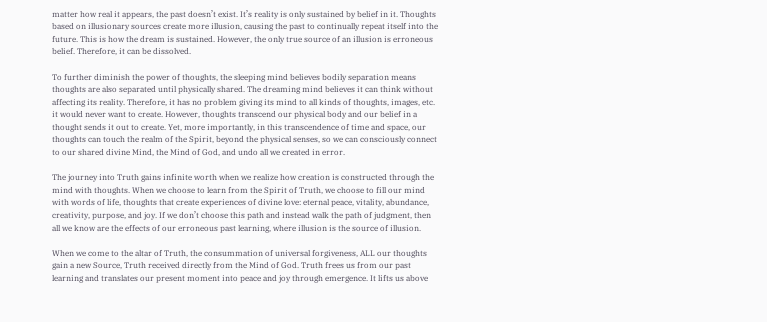matter how real it appears, the past doesn’t exist. It’s reality is only sustained by belief in it. Thoughts based on illusionary sources create more illusion, causing the past to continually repeat itself into the future. This is how the dream is sustained. However, the only true source of an illusion is erroneous belief. Therefore, it can be dissolved.

To further diminish the power of thoughts, the sleeping mind believes bodily separation means thoughts are also separated until physically shared. The dreaming mind believes it can think without affecting its reality. Therefore, it has no problem giving its mind to all kinds of thoughts, images, etc. it would never want to create. However, thoughts transcend our physical body and our belief in a thought sends it out to create. Yet, more importantly, in this transcendence of time and space, our thoughts can touch the realm of the Spirit, beyond the physical senses, so we can consciously connect to our shared divine Mind, the Mind of God, and undo all we created in error.

The journey into Truth gains infinite worth when we realize how creation is constructed through the mind with thoughts. When we choose to learn from the Spirit of Truth, we choose to fill our mind with words of life, thoughts that create experiences of divine love: eternal peace, vitality, abundance, creativity, purpose, and joy. If we don’t choose this path and instead walk the path of judgment, then all we know are the effects of our erroneous past learning, where illusion is the source of illusion.

When we come to the altar of Truth, the consummation of universal forgiveness, ALL our thoughts gain a new Source, Truth received directly from the Mind of God. Truth frees us from our past learning and translates our present moment into peace and joy through emergence. It lifts us above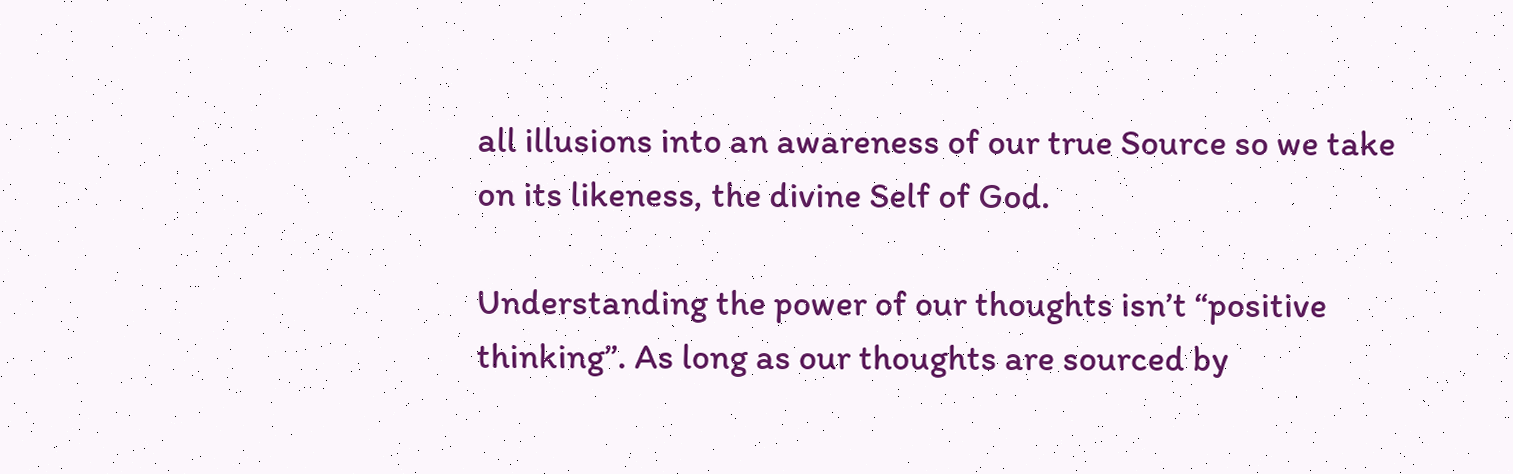all illusions into an awareness of our true Source so we take on its likeness, the divine Self of God.

Understanding the power of our thoughts isn’t “positive thinking”. As long as our thoughts are sourced by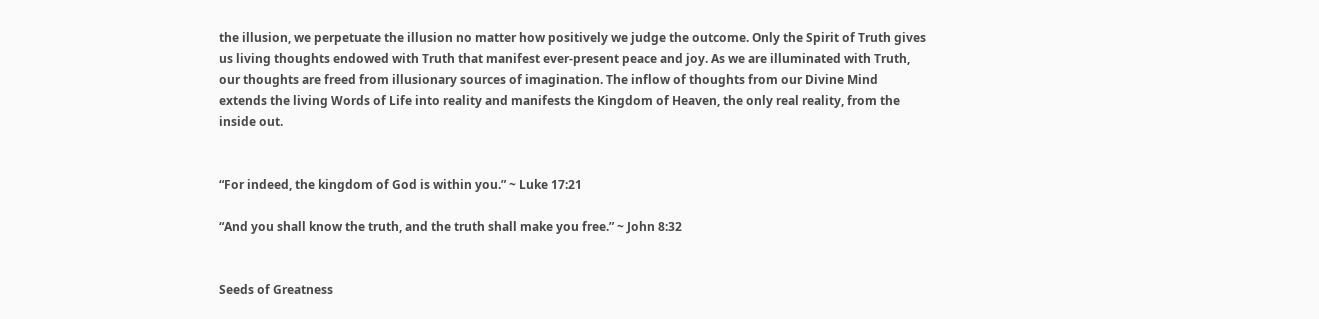the illusion, we perpetuate the illusion no matter how positively we judge the outcome. Only the Spirit of Truth gives us living thoughts endowed with Truth that manifest ever-present peace and joy. As we are illuminated with Truth, our thoughts are freed from illusionary sources of imagination. The inflow of thoughts from our Divine Mind extends the living Words of Life into reality and manifests the Kingdom of Heaven, the only real reality, from the inside out.


“For indeed, the kingdom of God is within you.” ~ Luke 17:21

“And you shall know the truth, and the truth shall make you free.” ~ John 8:32


Seeds of Greatness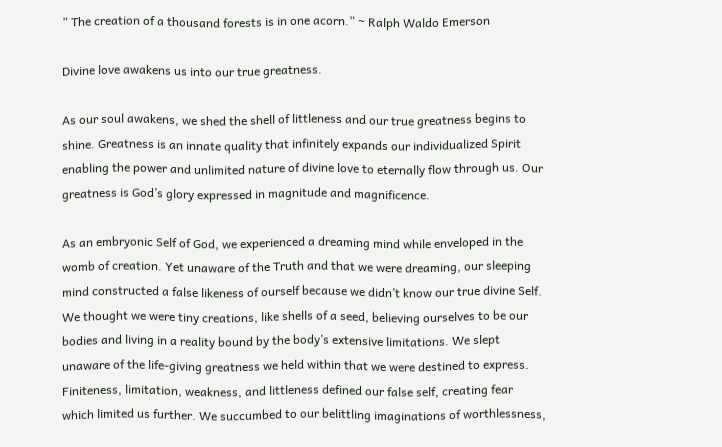” The creation of a thousand forests is in one acorn.” ~ Ralph Waldo Emerson

Divine love awakens us into our true greatness.

As our soul awakens, we shed the shell of littleness and our true greatness begins to shine. Greatness is an innate quality that infinitely expands our individualized Spirit enabling the power and unlimited nature of divine love to eternally flow through us. Our greatness is God’s glory expressed in magnitude and magnificence.

As an embryonic Self of God, we experienced a dreaming mind while enveloped in the womb of creation. Yet unaware of the Truth and that we were dreaming, our sleeping mind constructed a false likeness of ourself because we didn’t know our true divine Self. We thought we were tiny creations, like shells of a seed, believing ourselves to be our bodies and living in a reality bound by the body’s extensive limitations. We slept unaware of the life-giving greatness we held within that we were destined to express. Finiteness, limitation, weakness, and littleness defined our false self, creating fear which limited us further. We succumbed to our belittling imaginations of worthlessness,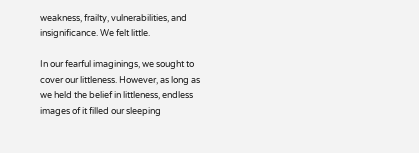weakness, frailty, vulnerabilities, and insignificance. We felt little.

In our fearful imaginings, we sought to cover our littleness. However, as long as we held the belief in littleness, endless images of it filled our sleeping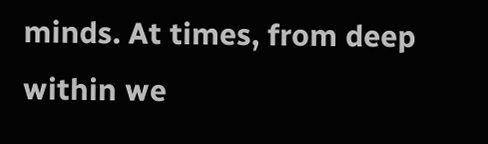minds. At times, from deep within we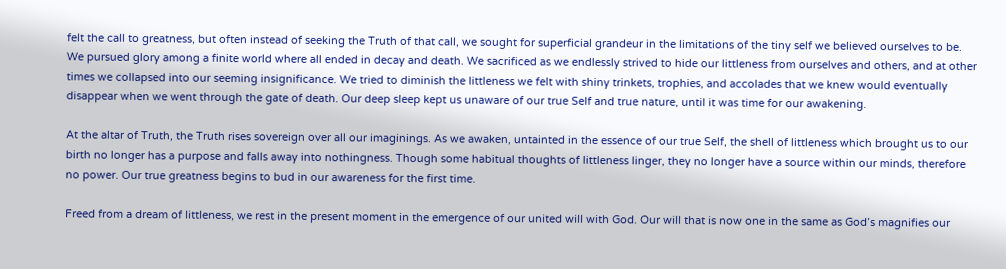felt the call to greatness, but often instead of seeking the Truth of that call, we sought for superficial grandeur in the limitations of the tiny self we believed ourselves to be. We pursued glory among a finite world where all ended in decay and death. We sacrificed as we endlessly strived to hide our littleness from ourselves and others, and at other times we collapsed into our seeming insignificance. We tried to diminish the littleness we felt with shiny trinkets, trophies, and accolades that we knew would eventually disappear when we went through the gate of death. Our deep sleep kept us unaware of our true Self and true nature, until it was time for our awakening.

At the altar of Truth, the Truth rises sovereign over all our imaginings. As we awaken, untainted in the essence of our true Self, the shell of littleness which brought us to our birth no longer has a purpose and falls away into nothingness. Though some habitual thoughts of littleness linger, they no longer have a source within our minds, therefore no power. Our true greatness begins to bud in our awareness for the first time.

Freed from a dream of littleness, we rest in the present moment in the emergence of our united will with God. Our will that is now one in the same as God’s magnifies our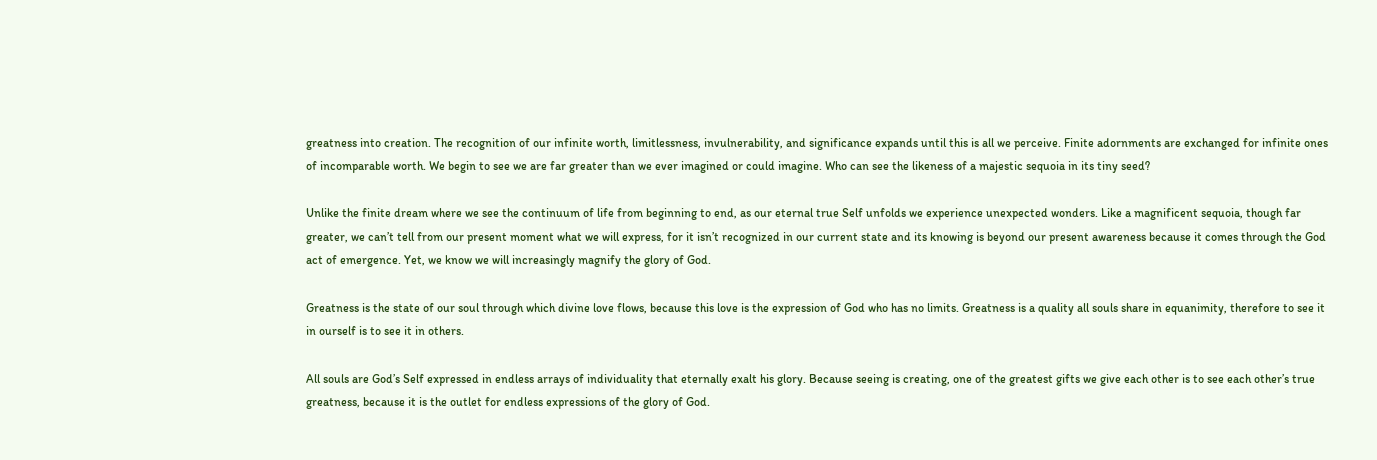greatness into creation. The recognition of our infinite worth, limitlessness, invulnerability, and significance expands until this is all we perceive. Finite adornments are exchanged for infinite ones of incomparable worth. We begin to see we are far greater than we ever imagined or could imagine. Who can see the likeness of a majestic sequoia in its tiny seed?

Unlike the finite dream where we see the continuum of life from beginning to end, as our eternal true Self unfolds we experience unexpected wonders. Like a magnificent sequoia, though far greater, we can’t tell from our present moment what we will express, for it isn’t recognized in our current state and its knowing is beyond our present awareness because it comes through the God act of emergence. Yet, we know we will increasingly magnify the glory of God.

Greatness is the state of our soul through which divine love flows, because this love is the expression of God who has no limits. Greatness is a quality all souls share in equanimity, therefore to see it in ourself is to see it in others.

All souls are God’s Self expressed in endless arrays of individuality that eternally exalt his glory. Because seeing is creating, one of the greatest gifts we give each other is to see each other’s true greatness, because it is the outlet for endless expressions of the glory of God.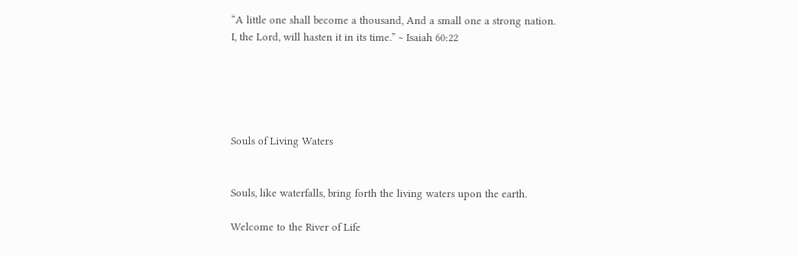“A little one shall become a thousand, And a small one a strong nation. I, the Lord, will hasten it in its time.” ~ Isaiah 60:22





Souls of Living Waters


Souls, like waterfalls, bring forth the living waters upon the earth.

Welcome to the River of Life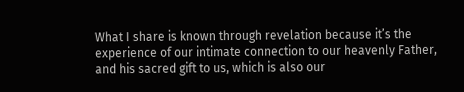What I share is known through revelation because it’s the experience of our intimate connection to our heavenly Father, and his sacred gift to us, which is also our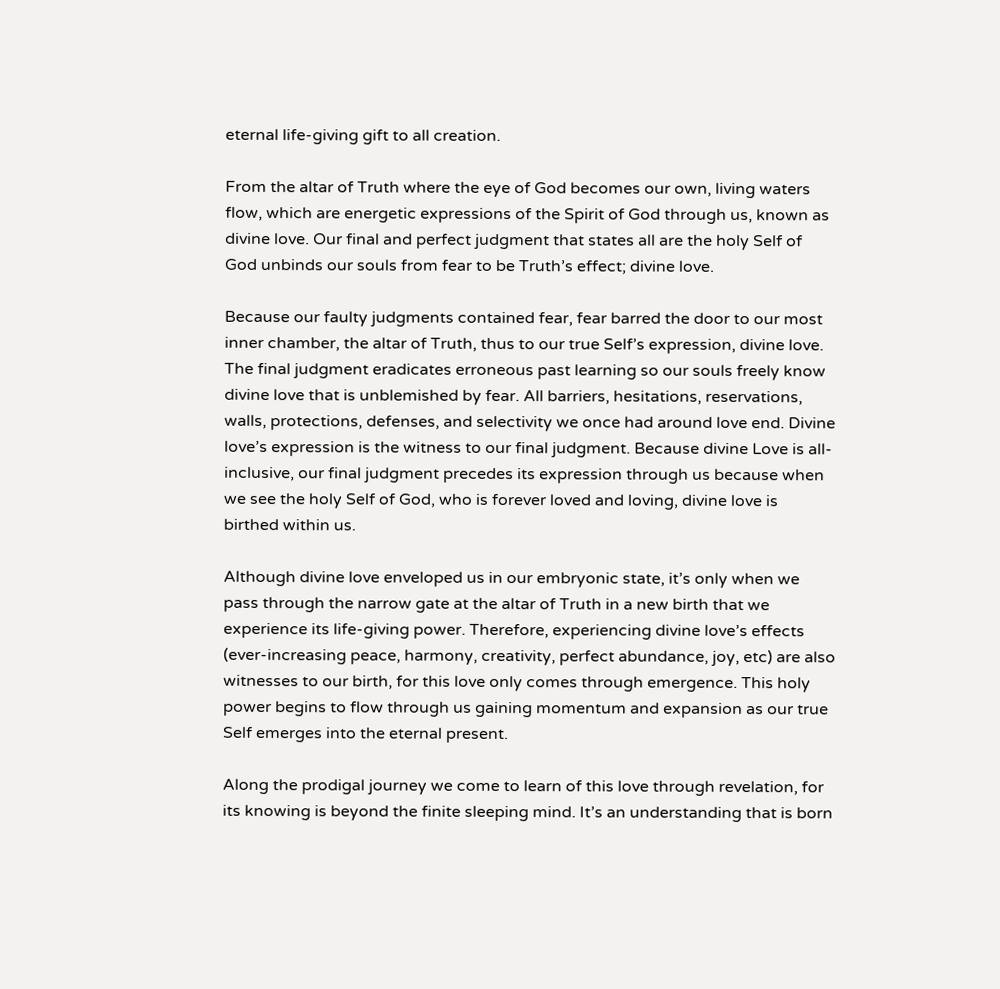eternal life-giving gift to all creation.

From the altar of Truth where the eye of God becomes our own, living waters flow, which are energetic expressions of the Spirit of God through us, known as divine love. Our final and perfect judgment that states all are the holy Self of God unbinds our souls from fear to be Truth’s effect; divine love.

Because our faulty judgments contained fear, fear barred the door to our most inner chamber, the altar of Truth, thus to our true Self’s expression, divine love. The final judgment eradicates erroneous past learning so our souls freely know divine love that is unblemished by fear. All barriers, hesitations, reservations, walls, protections, defenses, and selectivity we once had around love end. Divine love’s expression is the witness to our final judgment. Because divine Love is all-inclusive, our final judgment precedes its expression through us because when we see the holy Self of God, who is forever loved and loving, divine love is birthed within us.

Although divine love enveloped us in our embryonic state, it’s only when we pass through the narrow gate at the altar of Truth in a new birth that we experience its life-giving power. Therefore, experiencing divine love’s effects (ever-increasing peace, harmony, creativity, perfect abundance, joy, etc) are also witnesses to our birth, for this love only comes through emergence. This holy power begins to flow through us gaining momentum and expansion as our true Self emerges into the eternal present.

Along the prodigal journey we come to learn of this love through revelation, for its knowing is beyond the finite sleeping mind. It’s an understanding that is born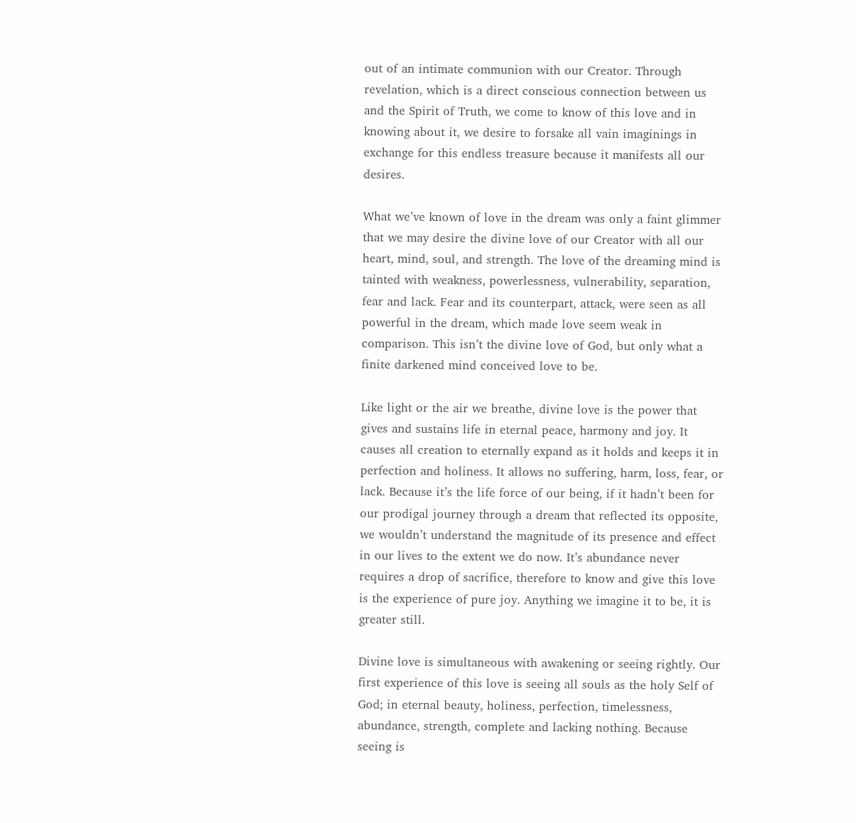out of an intimate communion with our Creator. Through revelation, which is a direct conscious connection between us and the Spirit of Truth, we come to know of this love and in knowing about it, we desire to forsake all vain imaginings in exchange for this endless treasure because it manifests all our desires.

What we’ve known of love in the dream was only a faint glimmer that we may desire the divine love of our Creator with all our heart, mind, soul, and strength. The love of the dreaming mind is tainted with weakness, powerlessness, vulnerability, separation, fear and lack. Fear and its counterpart, attack, were seen as all powerful in the dream, which made love seem weak in comparison. This isn’t the divine love of God, but only what a finite darkened mind conceived love to be.

Like light or the air we breathe, divine love is the power that gives and sustains life in eternal peace, harmony and joy. It causes all creation to eternally expand as it holds and keeps it in perfection and holiness. It allows no suffering, harm, loss, fear, or lack. Because it’s the life force of our being, if it hadn’t been for our prodigal journey through a dream that reflected its opposite, we wouldn’t understand the magnitude of its presence and effect in our lives to the extent we do now. It’s abundance never requires a drop of sacrifice, therefore to know and give this love is the experience of pure joy. Anything we imagine it to be, it is greater still.

Divine love is simultaneous with awakening or seeing rightly. Our first experience of this love is seeing all souls as the holy Self of God; in eternal beauty, holiness, perfection, timelessness, abundance, strength, complete and lacking nothing. Because seeing is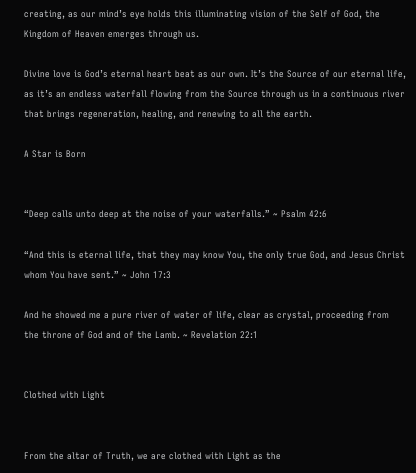creating, as our mind’s eye holds this illuminating vision of the Self of God, the Kingdom of Heaven emerges through us.

Divine love is God’s eternal heart beat as our own. It’s the Source of our eternal life, as it’s an endless waterfall flowing from the Source through us in a continuous river that brings regeneration, healing, and renewing to all the earth.

A Star is Born


“Deep calls unto deep at the noise of your waterfalls.” ~ Psalm 42:6

“And this is eternal life, that they may know You, the only true God, and Jesus Christ whom You have sent.” ~ John 17:3

And he showed me a pure river of water of life, clear as crystal, proceeding from the throne of God and of the Lamb. ~ Revelation 22:1


Clothed with Light


From the altar of Truth, we are clothed with Light as the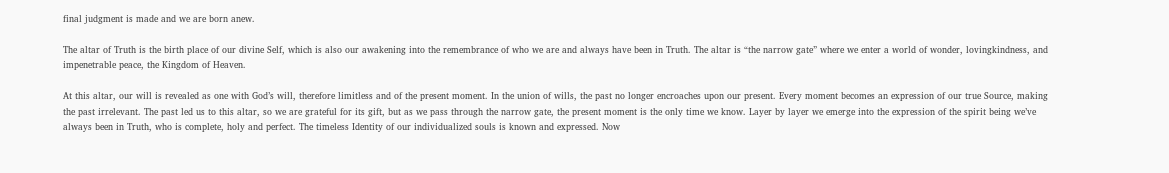final judgment is made and we are born anew.

The altar of Truth is the birth place of our divine Self, which is also our awakening into the remembrance of who we are and always have been in Truth. The altar is “the narrow gate” where we enter a world of wonder, lovingkindness, and impenetrable peace, the Kingdom of Heaven.

At this altar, our will is revealed as one with God’s will, therefore limitless and of the present moment. In the union of wills, the past no longer encroaches upon our present. Every moment becomes an expression of our true Source, making the past irrelevant. The past led us to this altar, so we are grateful for its gift, but as we pass through the narrow gate, the present moment is the only time we know. Layer by layer we emerge into the expression of the spirit being we’ve always been in Truth, who is complete, holy and perfect. The timeless Identity of our individualized souls is known and expressed. Now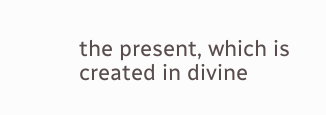the present, which is created in divine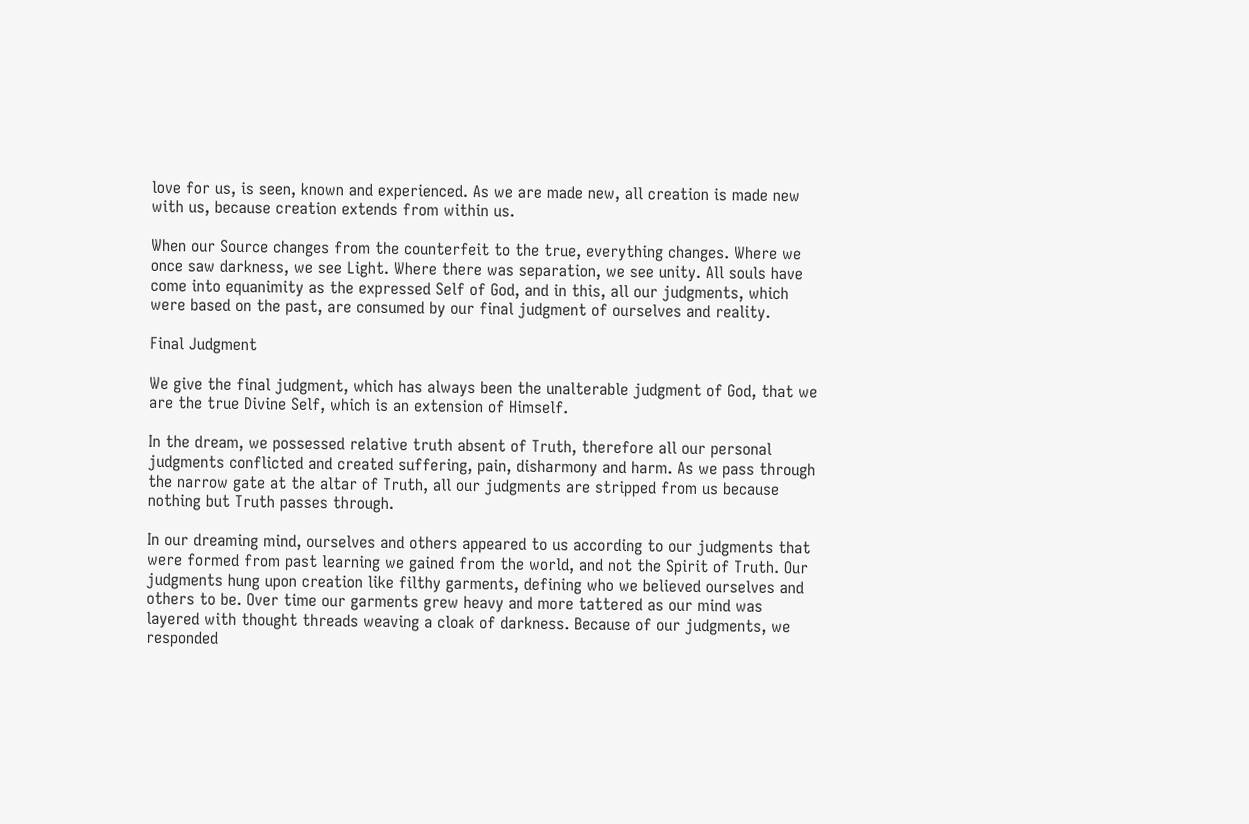love for us, is seen, known and experienced. As we are made new, all creation is made new with us, because creation extends from within us.

When our Source changes from the counterfeit to the true, everything changes. Where we once saw darkness, we see Light. Where there was separation, we see unity. All souls have come into equanimity as the expressed Self of God, and in this, all our judgments, which were based on the past, are consumed by our final judgment of ourselves and reality.

Final Judgment

We give the final judgment, which has always been the unalterable judgment of God, that we are the true Divine Self, which is an extension of Himself.

In the dream, we possessed relative truth absent of Truth, therefore all our personal judgments conflicted and created suffering, pain, disharmony and harm. As we pass through the narrow gate at the altar of Truth, all our judgments are stripped from us because nothing but Truth passes through.

In our dreaming mind, ourselves and others appeared to us according to our judgments that were formed from past learning we gained from the world, and not the Spirit of Truth. Our judgments hung upon creation like filthy garments, defining who we believed ourselves and others to be. Over time our garments grew heavy and more tattered as our mind was layered with thought threads weaving a cloak of darkness. Because of our judgments, we responded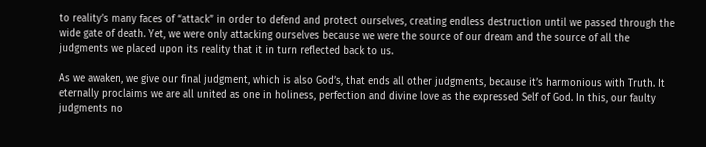to reality’s many faces of “attack” in order to defend and protect ourselves, creating endless destruction until we passed through the wide gate of death. Yet, we were only attacking ourselves because we were the source of our dream and the source of all the judgments we placed upon its reality that it in turn reflected back to us.

As we awaken, we give our final judgment, which is also God’s, that ends all other judgments, because it’s harmonious with Truth. It eternally proclaims we are all united as one in holiness, perfection and divine love as the expressed Self of God. In this, our faulty judgments no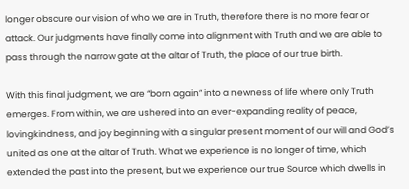longer obscure our vision of who we are in Truth, therefore there is no more fear or attack. Our judgments have finally come into alignment with Truth and we are able to pass through the narrow gate at the altar of Truth, the place of our true birth.

With this final judgment, we are “born again” into a newness of life where only Truth emerges. From within, we are ushered into an ever-expanding reality of peace, lovingkindness, and joy beginning with a singular present moment of our will and God’s united as one at the altar of Truth. What we experience is no longer of time, which extended the past into the present, but we experience our true Source which dwells in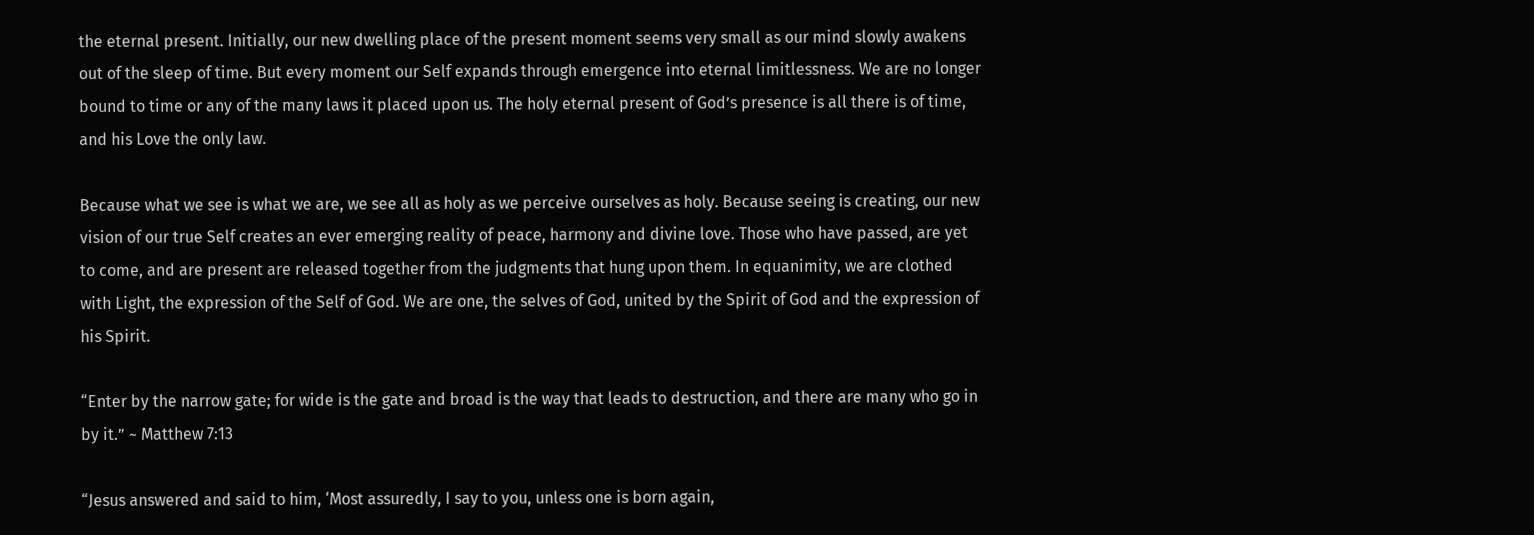the eternal present. Initially, our new dwelling place of the present moment seems very small as our mind slowly awakens out of the sleep of time. But every moment our Self expands through emergence into eternal limitlessness. We are no longer bound to time or any of the many laws it placed upon us. The holy eternal present of God’s presence is all there is of time, and his Love the only law.

Because what we see is what we are, we see all as holy as we perceive ourselves as holy. Because seeing is creating, our new vision of our true Self creates an ever emerging reality of peace, harmony and divine love. Those who have passed, are yet to come, and are present are released together from the judgments that hung upon them. In equanimity, we are clothed with Light, the expression of the Self of God. We are one, the selves of God, united by the Spirit of God and the expression of his Spirit.

“Enter by the narrow gate; for wide is the gate and broad is the way that leads to destruction, and there are many who go in by it.” ~ Matthew 7:13

“Jesus answered and said to him, ‘Most assuredly, I say to you, unless one is born again,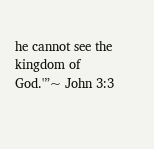he cannot see the kingdom of God.'”~ John 3:3